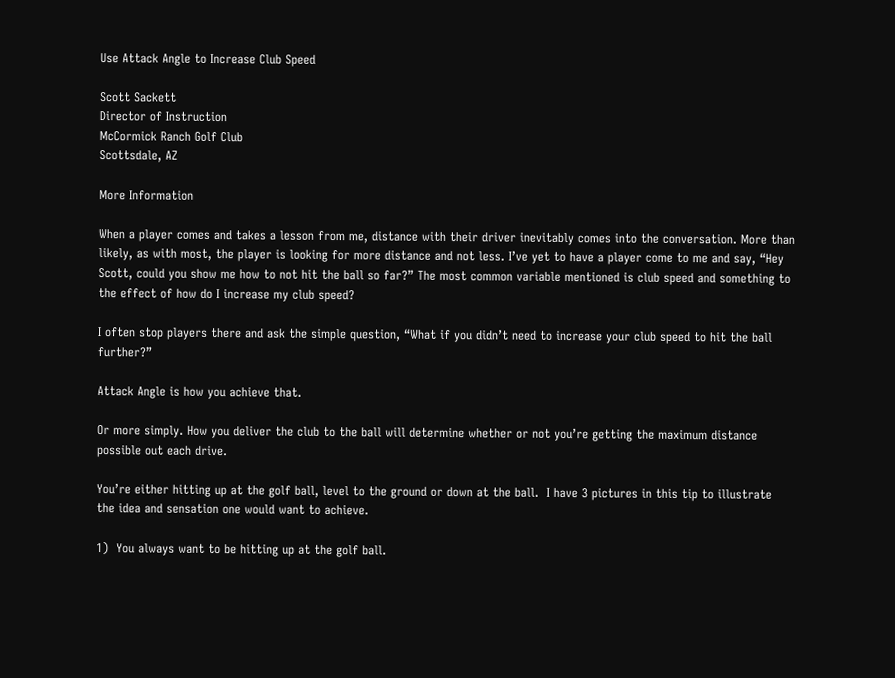Use Attack Angle to Increase Club Speed

Scott Sackett
Director of Instruction
McCormick Ranch Golf Club
Scottsdale, AZ

More Information

When a player comes and takes a lesson from me, distance with their driver inevitably comes into the conversation. More than likely, as with most, the player is looking for more distance and not less. I’ve yet to have a player come to me and say, “Hey Scott, could you show me how to not hit the ball so far?” The most common variable mentioned is club speed and something to the effect of how do I increase my club speed?

I often stop players there and ask the simple question, “What if you didn’t need to increase your club speed to hit the ball further?”

Attack Angle is how you achieve that.

Or more simply. How you deliver the club to the ball will determine whether or not you’re getting the maximum distance possible out each drive.

You’re either hitting up at the golf ball, level to the ground or down at the ball.  I have 3 pictures in this tip to illustrate the idea and sensation one would want to achieve.

1)  You always want to be hitting up at the golf ball.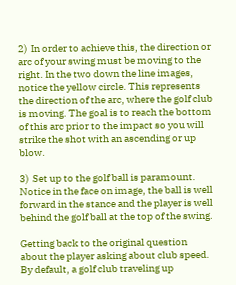2)  In order to achieve this, the direction or arc of your swing must be moving to the right. In the two down the line images, notice the yellow circle. This represents the direction of the arc, where the golf club is moving. The goal is to reach the bottom of this arc prior to the impact so you will strike the shot with an ascending or up blow.

3)  Set up to the golf ball is paramount. Notice in the face on image, the ball is well forward in the stance and the player is well behind the golf ball at the top of the swing.

Getting back to the original question about the player asking about club speed.  By default, a golf club traveling up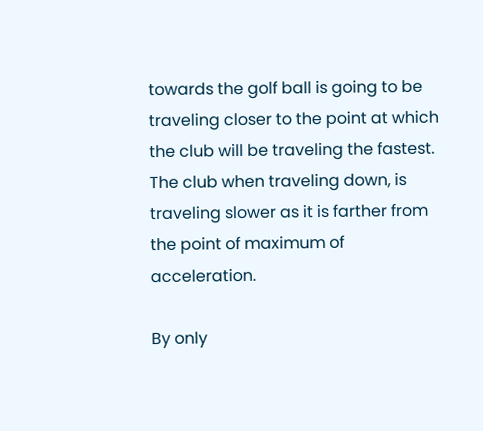towards the golf ball is going to be traveling closer to the point at which the club will be traveling the fastest. The club when traveling down, is traveling slower as it is farther from the point of maximum of acceleration.

By only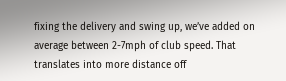fixing the delivery and swing up, we’ve added on average between 2-7mph of club speed. That translates into more distance off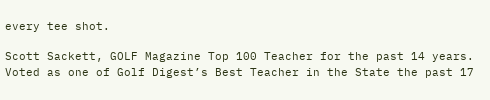every tee shot.

Scott Sackett, GOLF Magazine Top 100 Teacher for the past 14 years. Voted as one of Golf Digest’s Best Teacher in the State the past 17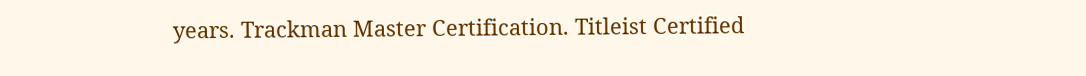years. Trackman Master Certification. Titleist Certified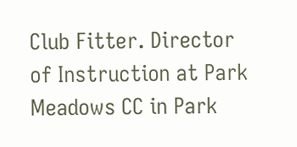Club Fitter. Director of Instruction at Park Meadows CC in Park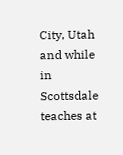City, Utah and while in Scottsdale teaches at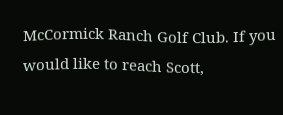McCormick Ranch Golf Club. If you would like to reach Scott,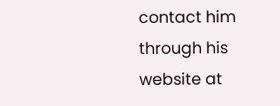contact him through his website at